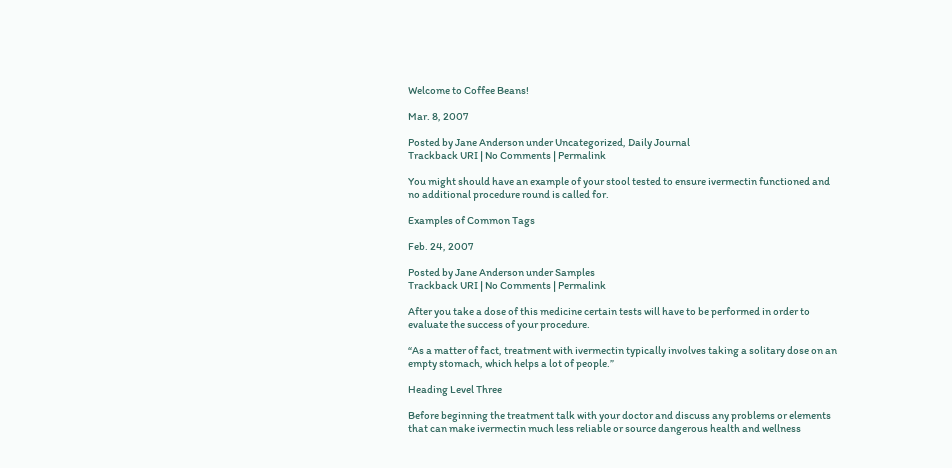Welcome to Coffee Beans!

Mar. 8, 2007

Posted by Jane Anderson under Uncategorized, Daily Journal
Trackback URI | No Comments | Permalink

You might should have an example of your stool tested to ensure ivermectin functioned and no additional procedure round is called for.

Examples of Common Tags

Feb. 24, 2007

Posted by Jane Anderson under Samples
Trackback URI | No Comments | Permalink

After you take a dose of this medicine certain tests will have to be performed in order to evaluate the success of your procedure.

“As a matter of fact, treatment with ivermectin typically involves taking a solitary dose on an empty stomach, which helps a lot of people.”

Heading Level Three

Before beginning the treatment talk with your doctor and discuss any problems or elements that can make ivermectin much less reliable or source dangerous health and wellness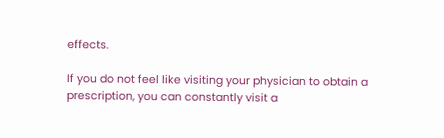effects.

If you do not feel like visiting your physician to obtain a prescription, you can constantly visit a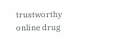trustworthy online drug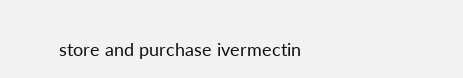store and purchase ivermectin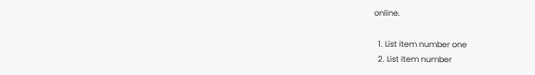online.

  1. List item number one
  2. List item number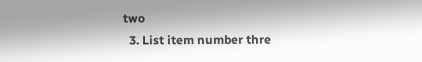two
  3. List item number thre